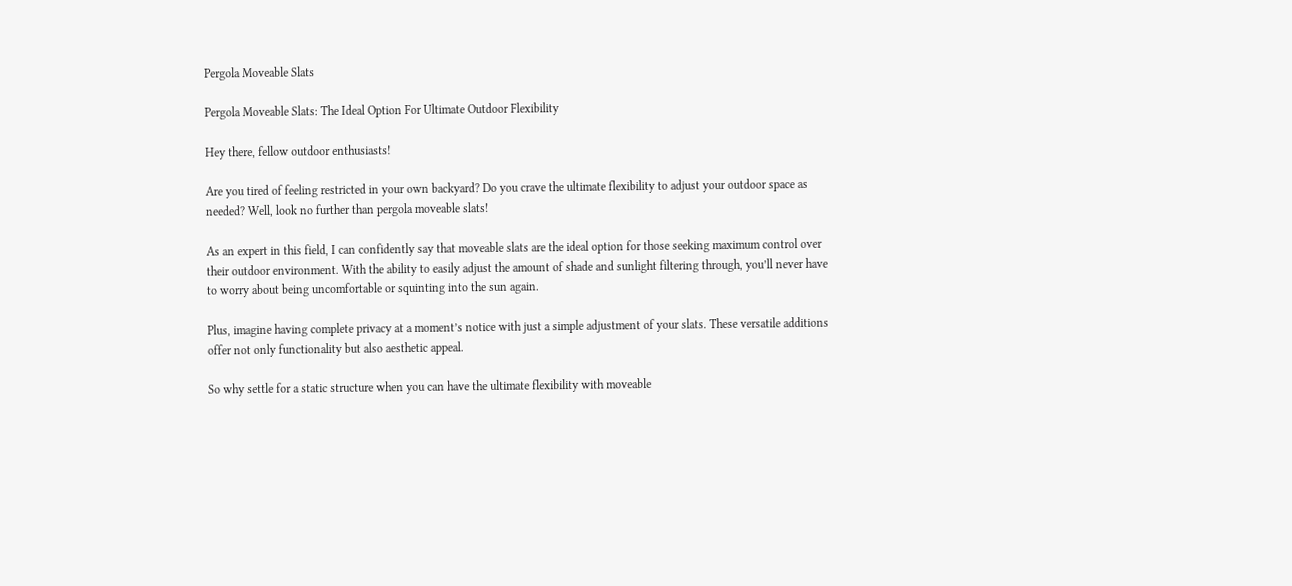Pergola Moveable Slats

Pergola Moveable Slats: The Ideal Option For Ultimate Outdoor Flexibility

Hey there, fellow outdoor enthusiasts!

Are you tired of feeling restricted in your own backyard? Do you crave the ultimate flexibility to adjust your outdoor space as needed? Well, look no further than pergola moveable slats!

As an expert in this field, I can confidently say that moveable slats are the ideal option for those seeking maximum control over their outdoor environment. With the ability to easily adjust the amount of shade and sunlight filtering through, you’ll never have to worry about being uncomfortable or squinting into the sun again.

Plus, imagine having complete privacy at a moment’s notice with just a simple adjustment of your slats. These versatile additions offer not only functionality but also aesthetic appeal.

So why settle for a static structure when you can have the ultimate flexibility with moveable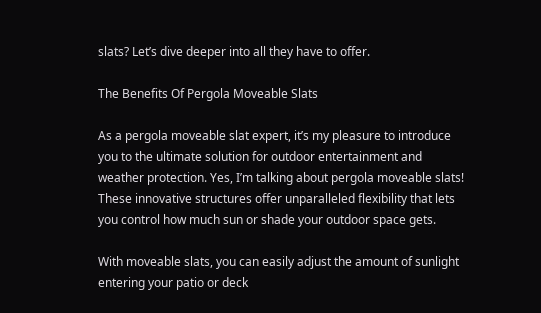slats? Let’s dive deeper into all they have to offer.

The Benefits Of Pergola Moveable Slats

As a pergola moveable slat expert, it’s my pleasure to introduce you to the ultimate solution for outdoor entertainment and weather protection. Yes, I’m talking about pergola moveable slats! These innovative structures offer unparalleled flexibility that lets you control how much sun or shade your outdoor space gets.

With moveable slats, you can easily adjust the amount of sunlight entering your patio or deck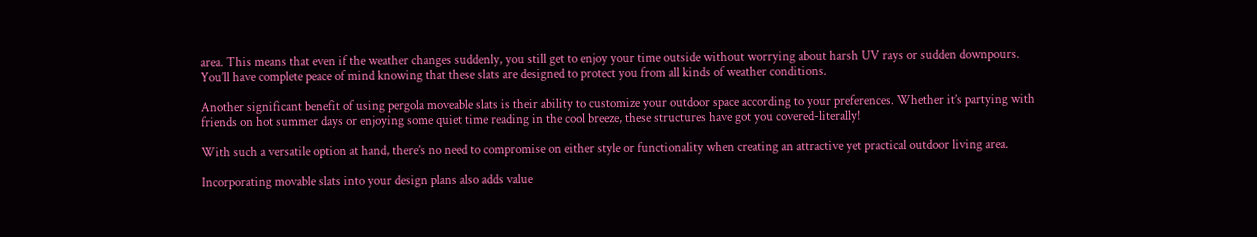area. This means that even if the weather changes suddenly, you still get to enjoy your time outside without worrying about harsh UV rays or sudden downpours. You’ll have complete peace of mind knowing that these slats are designed to protect you from all kinds of weather conditions.

Another significant benefit of using pergola moveable slats is their ability to customize your outdoor space according to your preferences. Whether it’s partying with friends on hot summer days or enjoying some quiet time reading in the cool breeze, these structures have got you covered-literally!

With such a versatile option at hand, there’s no need to compromise on either style or functionality when creating an attractive yet practical outdoor living area.

Incorporating movable slats into your design plans also adds value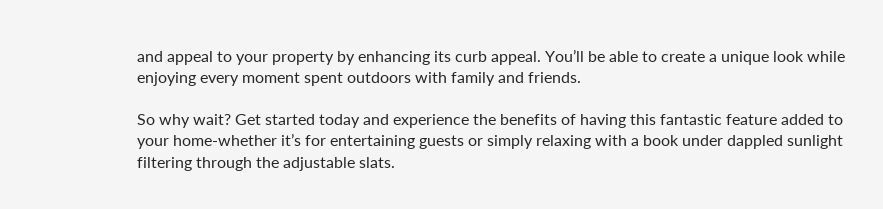and appeal to your property by enhancing its curb appeal. You’ll be able to create a unique look while enjoying every moment spent outdoors with family and friends.

So why wait? Get started today and experience the benefits of having this fantastic feature added to your home-whether it’s for entertaining guests or simply relaxing with a book under dappled sunlight filtering through the adjustable slats.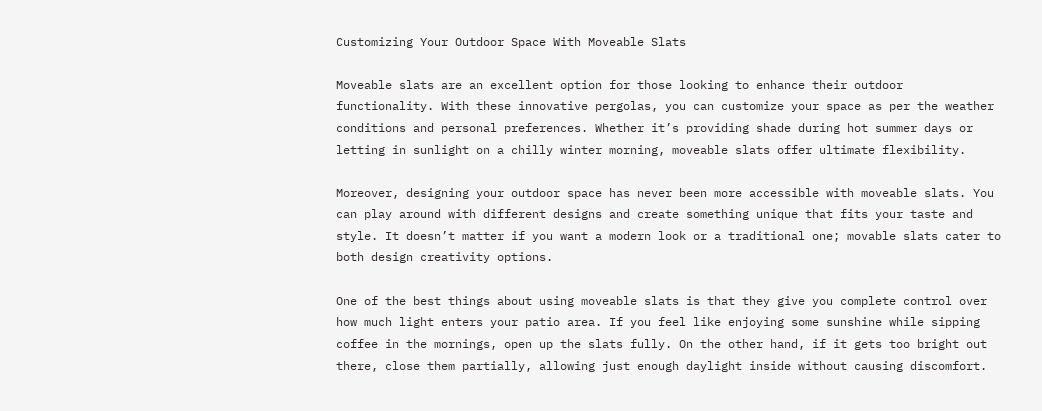Customizing Your Outdoor Space With Moveable Slats

Moveable slats are an excellent option for those looking to enhance their outdoor functionality. With these innovative pergolas, you can customize your space as per the weather conditions and personal preferences. Whether it’s providing shade during hot summer days or letting in sunlight on a chilly winter morning, moveable slats offer ultimate flexibility.

Moreover, designing your outdoor space has never been more accessible with moveable slats. You can play around with different designs and create something unique that fits your taste and style. It doesn’t matter if you want a modern look or a traditional one; movable slats cater to both design creativity options.

One of the best things about using moveable slats is that they give you complete control over how much light enters your patio area. If you feel like enjoying some sunshine while sipping coffee in the mornings, open up the slats fully. On the other hand, if it gets too bright out there, close them partially, allowing just enough daylight inside without causing discomfort.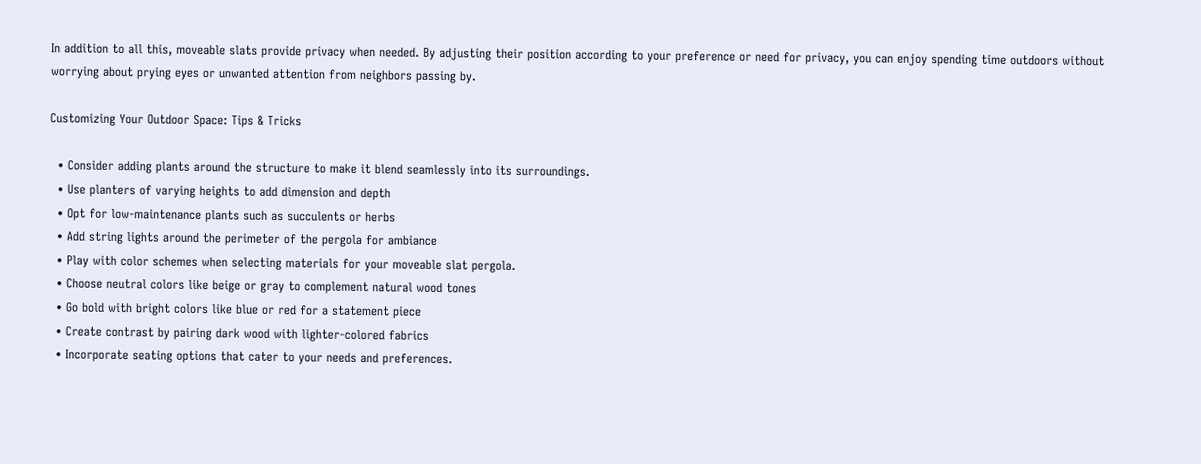In addition to all this, moveable slats provide privacy when needed. By adjusting their position according to your preference or need for privacy, you can enjoy spending time outdoors without worrying about prying eyes or unwanted attention from neighbors passing by.

Customizing Your Outdoor Space: Tips & Tricks

  • Consider adding plants around the structure to make it blend seamlessly into its surroundings.
  • Use planters of varying heights to add dimension and depth
  • Opt for low-maintenance plants such as succulents or herbs
  • Add string lights around the perimeter of the pergola for ambiance
  • Play with color schemes when selecting materials for your moveable slat pergola.
  • Choose neutral colors like beige or gray to complement natural wood tones
  • Go bold with bright colors like blue or red for a statement piece
  • Create contrast by pairing dark wood with lighter-colored fabrics
  • Incorporate seating options that cater to your needs and preferences.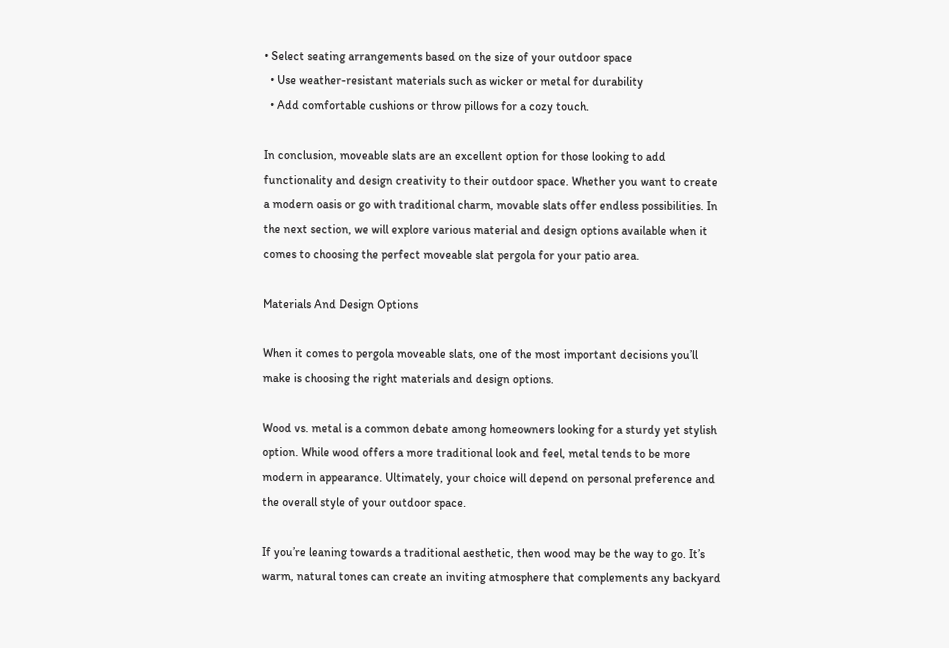• Select seating arrangements based on the size of your outdoor space
  • Use weather-resistant materials such as wicker or metal for durability
  • Add comfortable cushions or throw pillows for a cozy touch.

In conclusion, moveable slats are an excellent option for those looking to add functionality and design creativity to their outdoor space. Whether you want to create a modern oasis or go with traditional charm, movable slats offer endless possibilities. In the next section, we will explore various material and design options available when it comes to choosing the perfect moveable slat pergola for your patio area.

Materials And Design Options

When it comes to pergola moveable slats, one of the most important decisions you’ll make is choosing the right materials and design options.

Wood vs. metal is a common debate among homeowners looking for a sturdy yet stylish option. While wood offers a more traditional look and feel, metal tends to be more modern in appearance. Ultimately, your choice will depend on personal preference and the overall style of your outdoor space.

If you’re leaning towards a traditional aesthetic, then wood may be the way to go. It’s warm, natural tones can create an inviting atmosphere that complements any backyard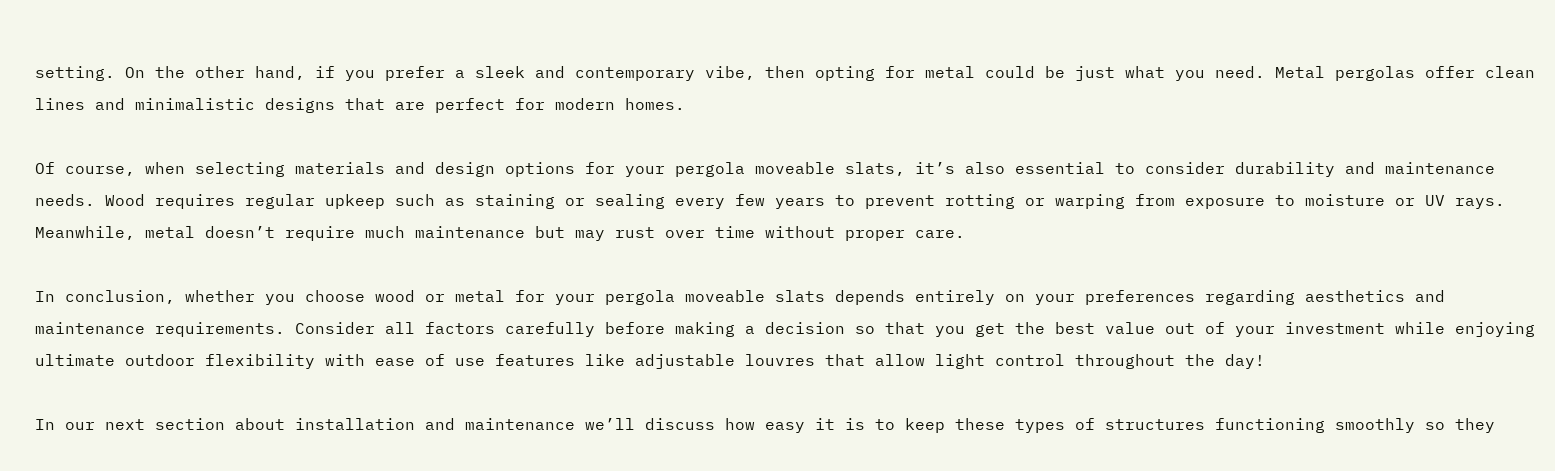setting. On the other hand, if you prefer a sleek and contemporary vibe, then opting for metal could be just what you need. Metal pergolas offer clean lines and minimalistic designs that are perfect for modern homes.

Of course, when selecting materials and design options for your pergola moveable slats, it’s also essential to consider durability and maintenance needs. Wood requires regular upkeep such as staining or sealing every few years to prevent rotting or warping from exposure to moisture or UV rays. Meanwhile, metal doesn’t require much maintenance but may rust over time without proper care.

In conclusion, whether you choose wood or metal for your pergola moveable slats depends entirely on your preferences regarding aesthetics and maintenance requirements. Consider all factors carefully before making a decision so that you get the best value out of your investment while enjoying ultimate outdoor flexibility with ease of use features like adjustable louvres that allow light control throughout the day!

In our next section about installation and maintenance we’ll discuss how easy it is to keep these types of structures functioning smoothly so they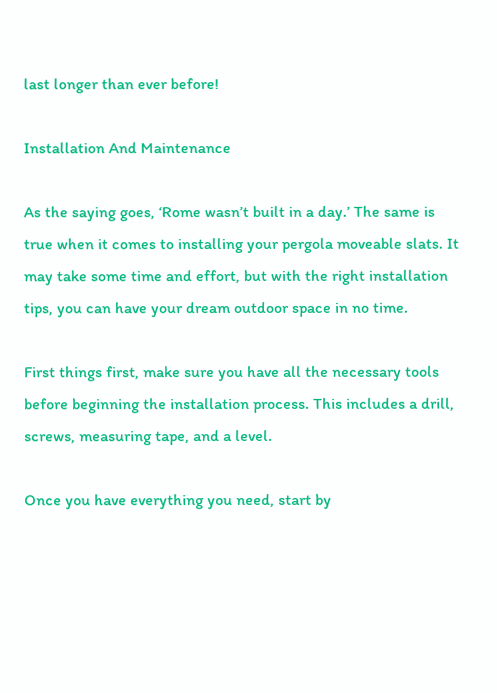last longer than ever before!

Installation And Maintenance

As the saying goes, ‘Rome wasn’t built in a day.’ The same is true when it comes to installing your pergola moveable slats. It may take some time and effort, but with the right installation tips, you can have your dream outdoor space in no time.

First things first, make sure you have all the necessary tools before beginning the installation process. This includes a drill, screws, measuring tape, and a level.

Once you have everything you need, start by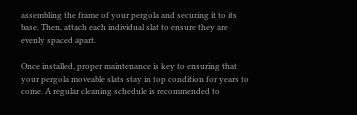assembling the frame of your pergola and securing it to its base. Then, attach each individual slat to ensure they are evenly spaced apart.

Once installed, proper maintenance is key to ensuring that your pergola moveable slats stay in top condition for years to come. A regular cleaning schedule is recommended to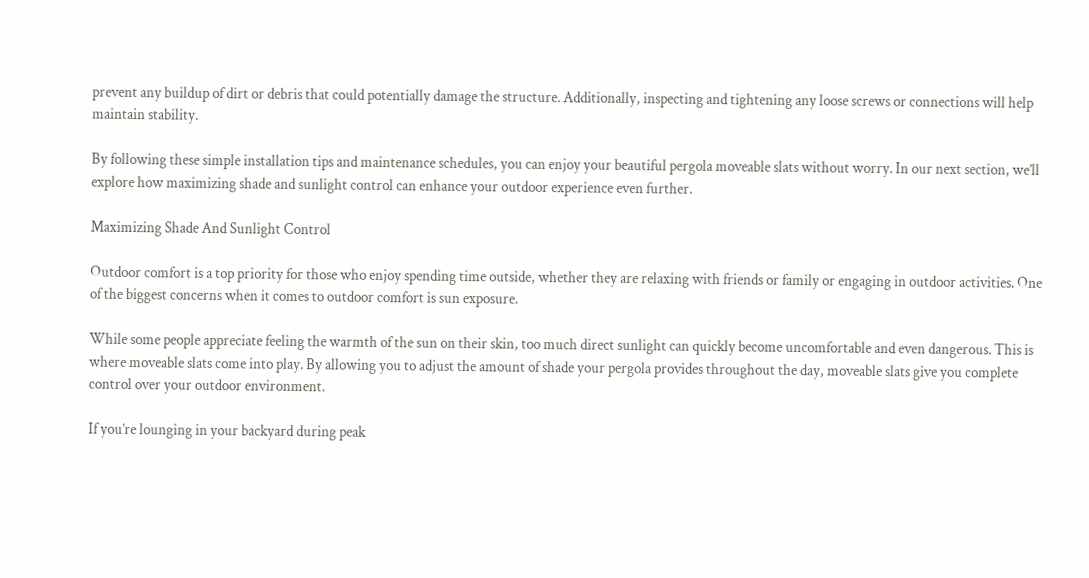prevent any buildup of dirt or debris that could potentially damage the structure. Additionally, inspecting and tightening any loose screws or connections will help maintain stability.

By following these simple installation tips and maintenance schedules, you can enjoy your beautiful pergola moveable slats without worry. In our next section, we’ll explore how maximizing shade and sunlight control can enhance your outdoor experience even further.

Maximizing Shade And Sunlight Control

Outdoor comfort is a top priority for those who enjoy spending time outside, whether they are relaxing with friends or family or engaging in outdoor activities. One of the biggest concerns when it comes to outdoor comfort is sun exposure.

While some people appreciate feeling the warmth of the sun on their skin, too much direct sunlight can quickly become uncomfortable and even dangerous. This is where moveable slats come into play. By allowing you to adjust the amount of shade your pergola provides throughout the day, moveable slats give you complete control over your outdoor environment.

If you’re lounging in your backyard during peak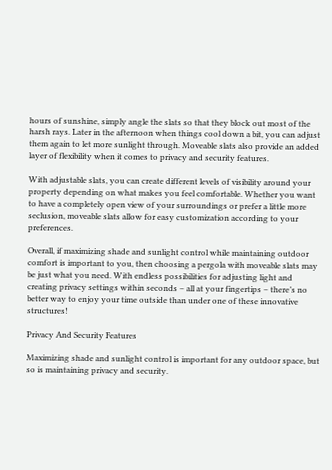hours of sunshine, simply angle the slats so that they block out most of the harsh rays. Later in the afternoon when things cool down a bit, you can adjust them again to let more sunlight through. Moveable slats also provide an added layer of flexibility when it comes to privacy and security features.

With adjustable slats, you can create different levels of visibility around your property depending on what makes you feel comfortable. Whether you want to have a completely open view of your surroundings or prefer a little more seclusion, moveable slats allow for easy customization according to your preferences.

Overall, if maximizing shade and sunlight control while maintaining outdoor comfort is important to you, then choosing a pergola with moveable slats may be just what you need. With endless possibilities for adjusting light and creating privacy settings within seconds – all at your fingertips – there’s no better way to enjoy your time outside than under one of these innovative structures!

Privacy And Security Features

Maximizing shade and sunlight control is important for any outdoor space, but so is maintaining privacy and security.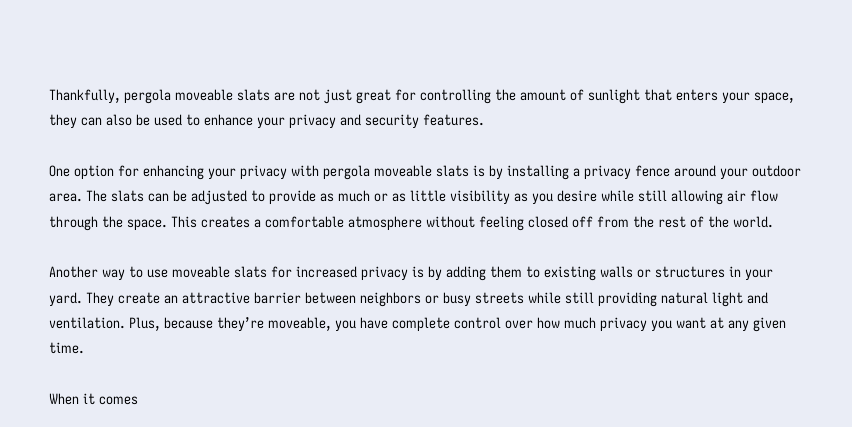Thankfully, pergola moveable slats are not just great for controlling the amount of sunlight that enters your space, they can also be used to enhance your privacy and security features.

One option for enhancing your privacy with pergola moveable slats is by installing a privacy fence around your outdoor area. The slats can be adjusted to provide as much or as little visibility as you desire while still allowing air flow through the space. This creates a comfortable atmosphere without feeling closed off from the rest of the world.

Another way to use moveable slats for increased privacy is by adding them to existing walls or structures in your yard. They create an attractive barrier between neighbors or busy streets while still providing natural light and ventilation. Plus, because they’re moveable, you have complete control over how much privacy you want at any given time.

When it comes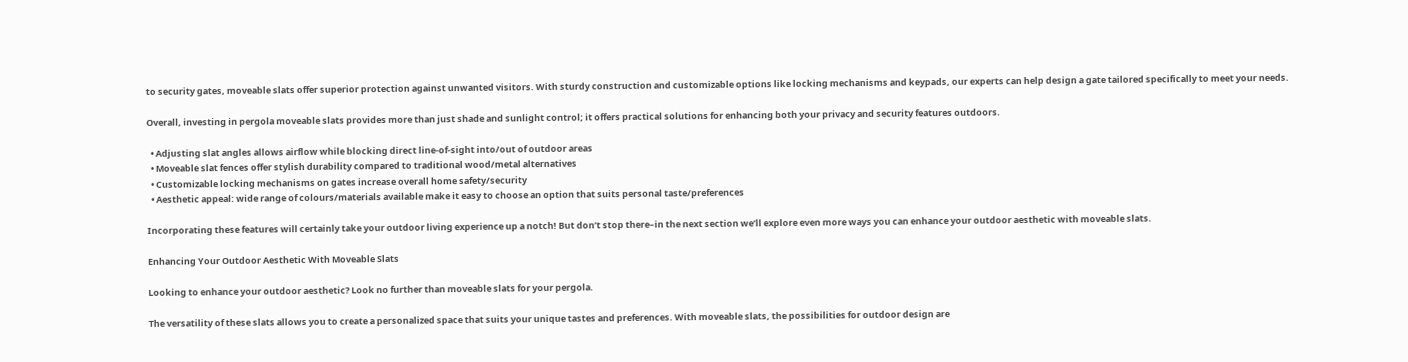to security gates, moveable slats offer superior protection against unwanted visitors. With sturdy construction and customizable options like locking mechanisms and keypads, our experts can help design a gate tailored specifically to meet your needs.

Overall, investing in pergola moveable slats provides more than just shade and sunlight control; it offers practical solutions for enhancing both your privacy and security features outdoors.

  • Adjusting slat angles allows airflow while blocking direct line-of-sight into/out of outdoor areas
  • Moveable slat fences offer stylish durability compared to traditional wood/metal alternatives
  • Customizable locking mechanisms on gates increase overall home safety/security
  • Aesthetic appeal: wide range of colours/materials available make it easy to choose an option that suits personal taste/preferences

Incorporating these features will certainly take your outdoor living experience up a notch! But don’t stop there–in the next section we’ll explore even more ways you can enhance your outdoor aesthetic with moveable slats.

Enhancing Your Outdoor Aesthetic With Moveable Slats

Looking to enhance your outdoor aesthetic? Look no further than moveable slats for your pergola.

The versatility of these slats allows you to create a personalized space that suits your unique tastes and preferences. With moveable slats, the possibilities for outdoor design are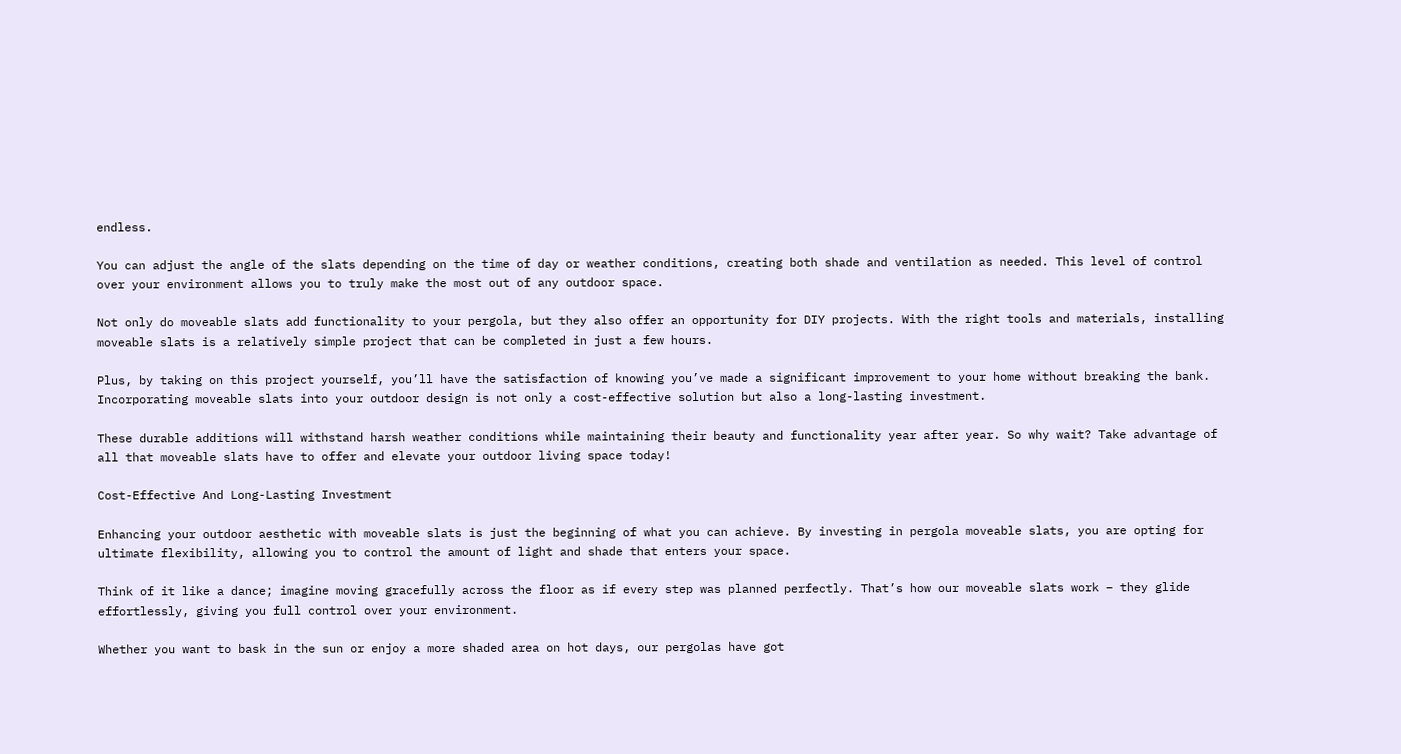endless.

You can adjust the angle of the slats depending on the time of day or weather conditions, creating both shade and ventilation as needed. This level of control over your environment allows you to truly make the most out of any outdoor space.

Not only do moveable slats add functionality to your pergola, but they also offer an opportunity for DIY projects. With the right tools and materials, installing moveable slats is a relatively simple project that can be completed in just a few hours.

Plus, by taking on this project yourself, you’ll have the satisfaction of knowing you’ve made a significant improvement to your home without breaking the bank. Incorporating moveable slats into your outdoor design is not only a cost-effective solution but also a long-lasting investment.

These durable additions will withstand harsh weather conditions while maintaining their beauty and functionality year after year. So why wait? Take advantage of all that moveable slats have to offer and elevate your outdoor living space today!

Cost-Effective And Long-Lasting Investment

Enhancing your outdoor aesthetic with moveable slats is just the beginning of what you can achieve. By investing in pergola moveable slats, you are opting for ultimate flexibility, allowing you to control the amount of light and shade that enters your space.

Think of it like a dance; imagine moving gracefully across the floor as if every step was planned perfectly. That’s how our moveable slats work – they glide effortlessly, giving you full control over your environment.

Whether you want to bask in the sun or enjoy a more shaded area on hot days, our pergolas have got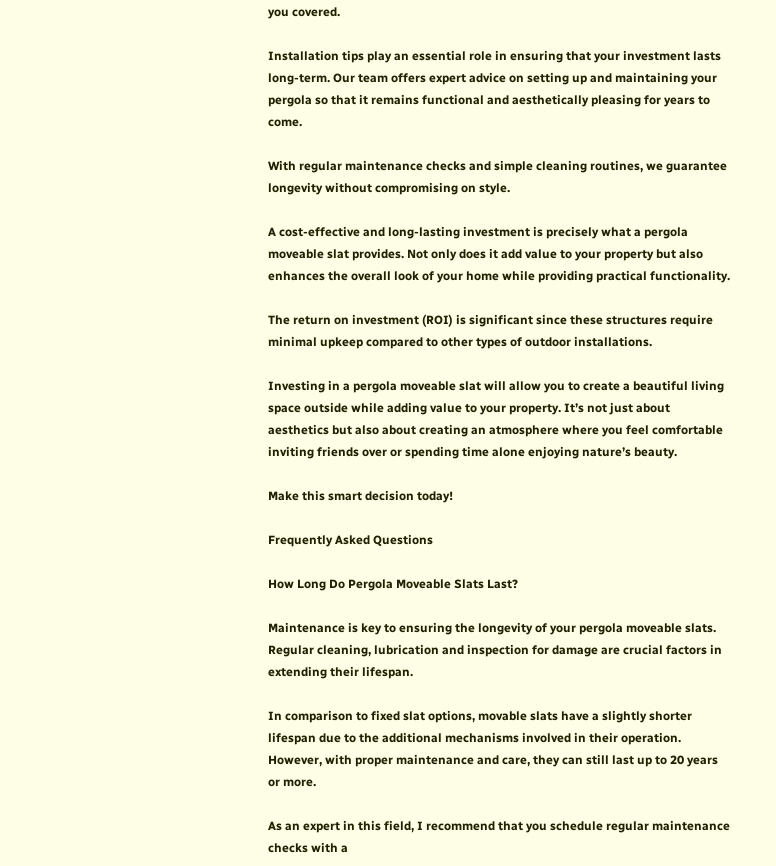you covered.

Installation tips play an essential role in ensuring that your investment lasts long-term. Our team offers expert advice on setting up and maintaining your pergola so that it remains functional and aesthetically pleasing for years to come.

With regular maintenance checks and simple cleaning routines, we guarantee longevity without compromising on style.

A cost-effective and long-lasting investment is precisely what a pergola moveable slat provides. Not only does it add value to your property but also enhances the overall look of your home while providing practical functionality.

The return on investment (ROI) is significant since these structures require minimal upkeep compared to other types of outdoor installations.

Investing in a pergola moveable slat will allow you to create a beautiful living space outside while adding value to your property. It’s not just about aesthetics but also about creating an atmosphere where you feel comfortable inviting friends over or spending time alone enjoying nature’s beauty.

Make this smart decision today!

Frequently Asked Questions

How Long Do Pergola Moveable Slats Last?

Maintenance is key to ensuring the longevity of your pergola moveable slats. Regular cleaning, lubrication and inspection for damage are crucial factors in extending their lifespan.

In comparison to fixed slat options, movable slats have a slightly shorter lifespan due to the additional mechanisms involved in their operation. However, with proper maintenance and care, they can still last up to 20 years or more.

As an expert in this field, I recommend that you schedule regular maintenance checks with a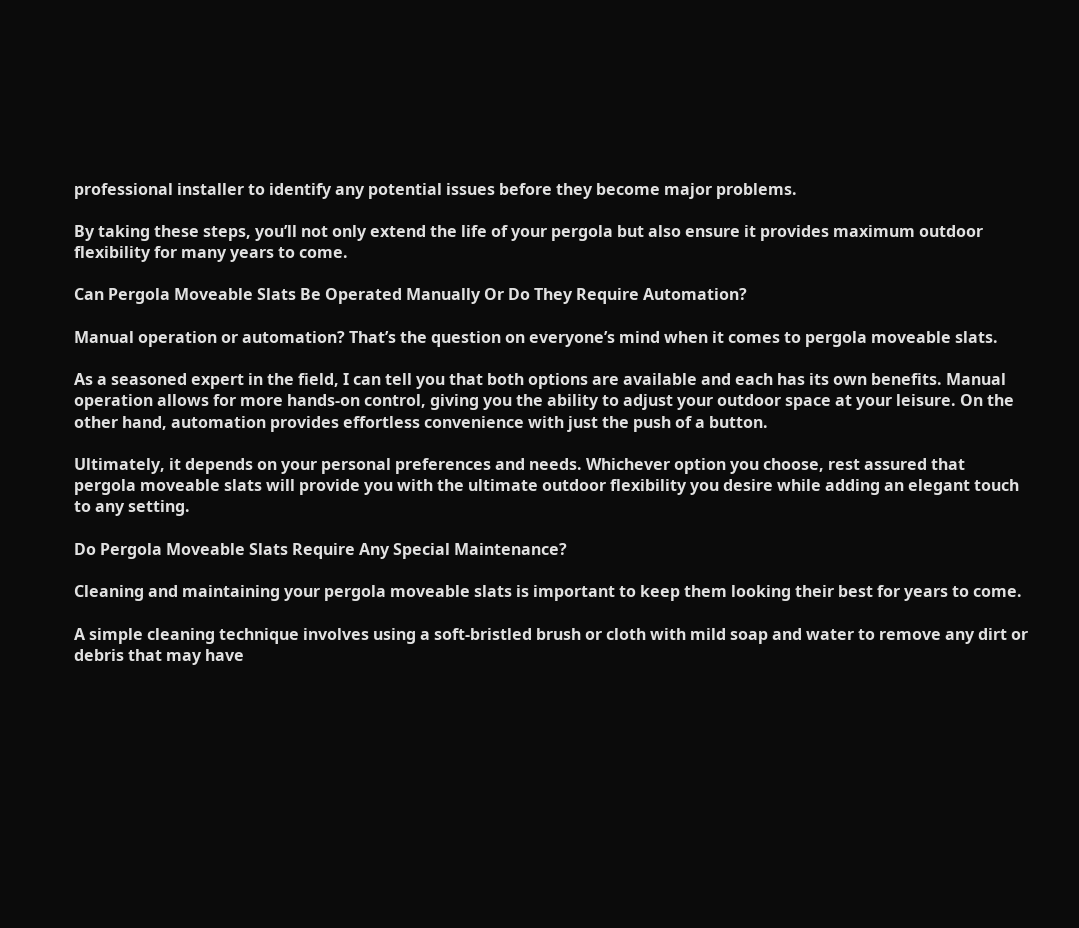professional installer to identify any potential issues before they become major problems.

By taking these steps, you’ll not only extend the life of your pergola but also ensure it provides maximum outdoor flexibility for many years to come.

Can Pergola Moveable Slats Be Operated Manually Or Do They Require Automation?

Manual operation or automation? That’s the question on everyone’s mind when it comes to pergola moveable slats.

As a seasoned expert in the field, I can tell you that both options are available and each has its own benefits. Manual operation allows for more hands-on control, giving you the ability to adjust your outdoor space at your leisure. On the other hand, automation provides effortless convenience with just the push of a button.

Ultimately, it depends on your personal preferences and needs. Whichever option you choose, rest assured that pergola moveable slats will provide you with the ultimate outdoor flexibility you desire while adding an elegant touch to any setting.

Do Pergola Moveable Slats Require Any Special Maintenance?

Cleaning and maintaining your pergola moveable slats is important to keep them looking their best for years to come.

A simple cleaning technique involves using a soft-bristled brush or cloth with mild soap and water to remove any dirt or debris that may have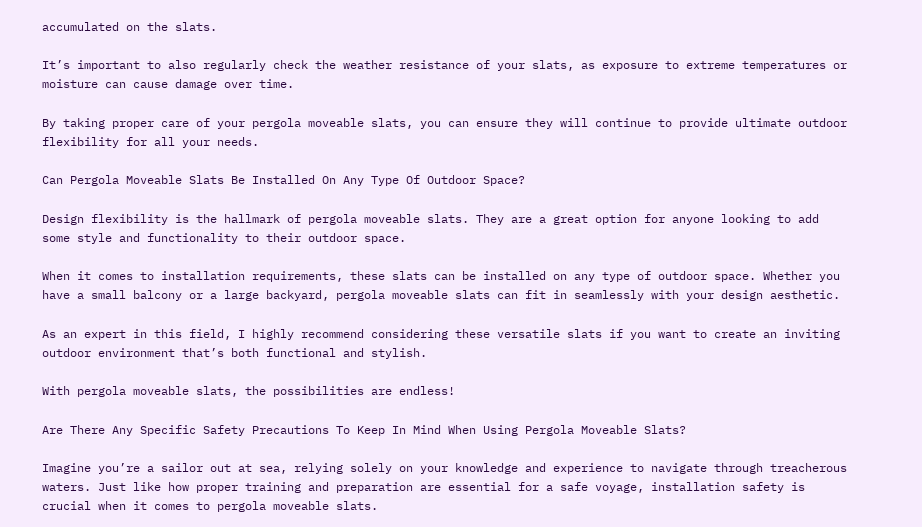accumulated on the slats.

It’s important to also regularly check the weather resistance of your slats, as exposure to extreme temperatures or moisture can cause damage over time.

By taking proper care of your pergola moveable slats, you can ensure they will continue to provide ultimate outdoor flexibility for all your needs.

Can Pergola Moveable Slats Be Installed On Any Type Of Outdoor Space?

Design flexibility is the hallmark of pergola moveable slats. They are a great option for anyone looking to add some style and functionality to their outdoor space.

When it comes to installation requirements, these slats can be installed on any type of outdoor space. Whether you have a small balcony or a large backyard, pergola moveable slats can fit in seamlessly with your design aesthetic.

As an expert in this field, I highly recommend considering these versatile slats if you want to create an inviting outdoor environment that’s both functional and stylish.

With pergola moveable slats, the possibilities are endless!

Are There Any Specific Safety Precautions To Keep In Mind When Using Pergola Moveable Slats?

Imagine you’re a sailor out at sea, relying solely on your knowledge and experience to navigate through treacherous waters. Just like how proper training and preparation are essential for a safe voyage, installation safety is crucial when it comes to pergola moveable slats.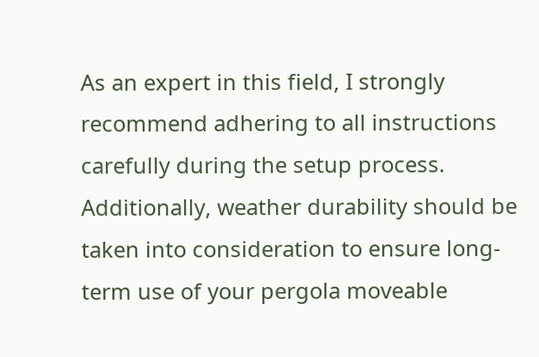As an expert in this field, I strongly recommend adhering to all instructions carefully during the setup process. Additionally, weather durability should be taken into consideration to ensure long-term use of your pergola moveable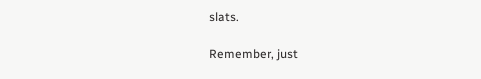slats.

Remember, just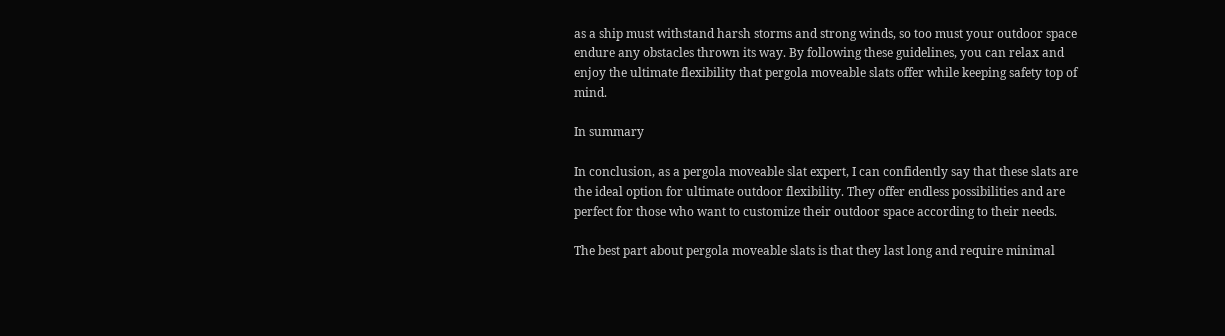as a ship must withstand harsh storms and strong winds, so too must your outdoor space endure any obstacles thrown its way. By following these guidelines, you can relax and enjoy the ultimate flexibility that pergola moveable slats offer while keeping safety top of mind.

In summary

In conclusion, as a pergola moveable slat expert, I can confidently say that these slats are the ideal option for ultimate outdoor flexibility. They offer endless possibilities and are perfect for those who want to customize their outdoor space according to their needs.

The best part about pergola moveable slats is that they last long and require minimal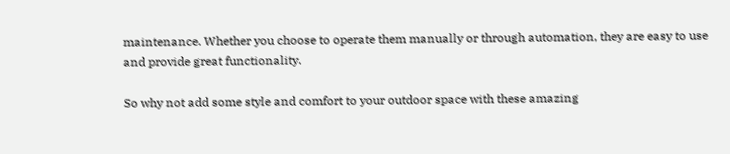maintenance. Whether you choose to operate them manually or through automation, they are easy to use and provide great functionality.

So why not add some style and comfort to your outdoor space with these amazing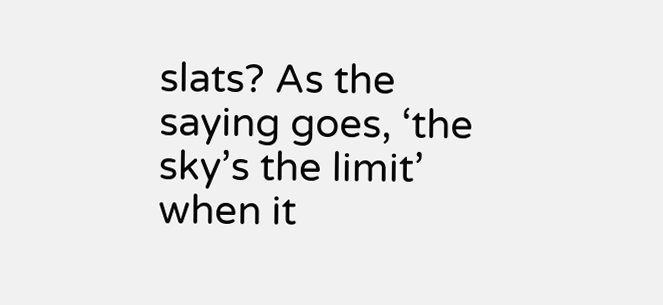slats? As the saying goes, ‘the sky’s the limit’ when it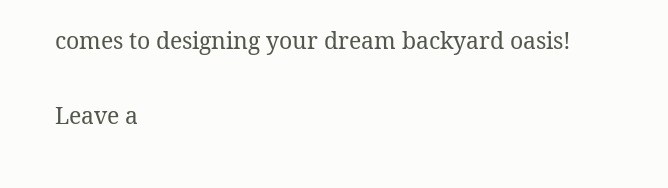comes to designing your dream backyard oasis!

Leave a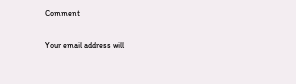Comment

Your email address will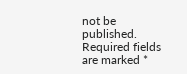not be published. Required fields are marked *